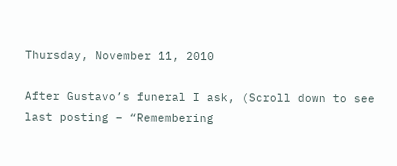Thursday, November 11, 2010

After Gustavo’s funeral I ask, (Scroll down to see last posting – “Remembering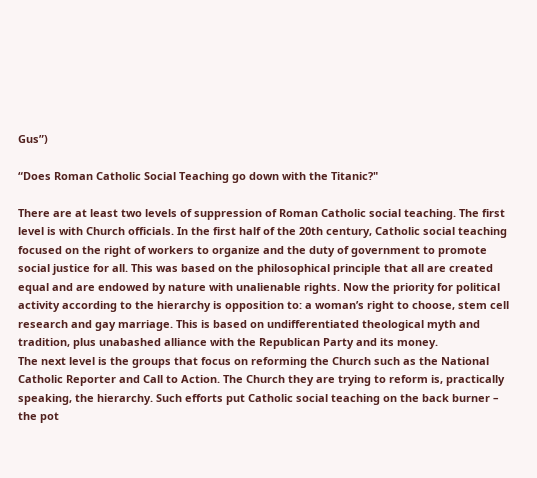Gus”)

“Does Roman Catholic Social Teaching go down with the Titanic?"

There are at least two levels of suppression of Roman Catholic social teaching. The first level is with Church officials. In the first half of the 20th century, Catholic social teaching focused on the right of workers to organize and the duty of government to promote social justice for all. This was based on the philosophical principle that all are created equal and are endowed by nature with unalienable rights. Now the priority for political activity according to the hierarchy is opposition to: a woman’s right to choose, stem cell research and gay marriage. This is based on undifferentiated theological myth and tradition, plus unabashed alliance with the Republican Party and its money.
The next level is the groups that focus on reforming the Church such as the National Catholic Reporter and Call to Action. The Church they are trying to reform is, practically speaking, the hierarchy. Such efforts put Catholic social teaching on the back burner – the pot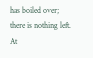has boiled over; there is nothing left. At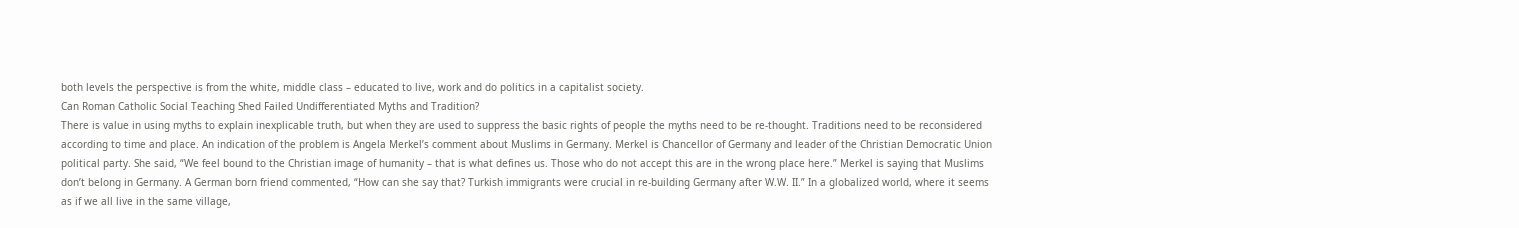both levels the perspective is from the white, middle class – educated to live, work and do politics in a capitalist society.
Can Roman Catholic Social Teaching Shed Failed Undifferentiated Myths and Tradition?
There is value in using myths to explain inexplicable truth, but when they are used to suppress the basic rights of people the myths need to be re-thought. Traditions need to be reconsidered according to time and place. An indication of the problem is Angela Merkel’s comment about Muslims in Germany. Merkel is Chancellor of Germany and leader of the Christian Democratic Union political party. She said, “We feel bound to the Christian image of humanity – that is what defines us. Those who do not accept this are in the wrong place here.” Merkel is saying that Muslims don’t belong in Germany. A German born friend commented, “How can she say that? Turkish immigrants were crucial in re-building Germany after W.W. II.” In a globalized world, where it seems as if we all live in the same village,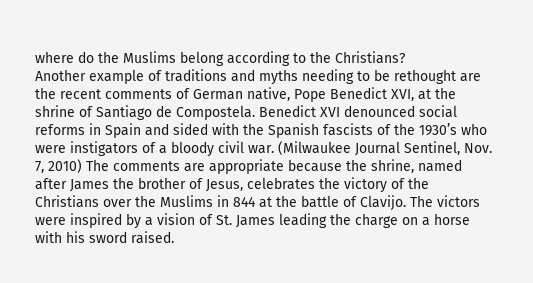where do the Muslims belong according to the Christians?
Another example of traditions and myths needing to be rethought are the recent comments of German native, Pope Benedict XVI, at the shrine of Santiago de Compostela. Benedict XVI denounced social reforms in Spain and sided with the Spanish fascists of the 1930’s who were instigators of a bloody civil war. (Milwaukee Journal Sentinel, Nov. 7, 2010) The comments are appropriate because the shrine, named after James the brother of Jesus, celebrates the victory of the Christians over the Muslims in 844 at the battle of Clavijo. The victors were inspired by a vision of St. James leading the charge on a horse with his sword raised.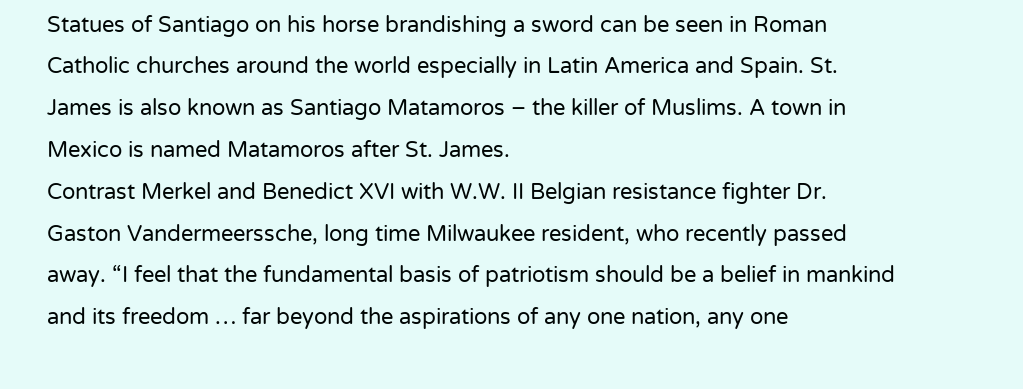Statues of Santiago on his horse brandishing a sword can be seen in Roman Catholic churches around the world especially in Latin America and Spain. St. James is also known as Santiago Matamoros – the killer of Muslims. A town in Mexico is named Matamoros after St. James.
Contrast Merkel and Benedict XVI with W.W. II Belgian resistance fighter Dr. Gaston Vandermeerssche, long time Milwaukee resident, who recently passed away. “I feel that the fundamental basis of patriotism should be a belief in mankind and its freedom … far beyond the aspirations of any one nation, any one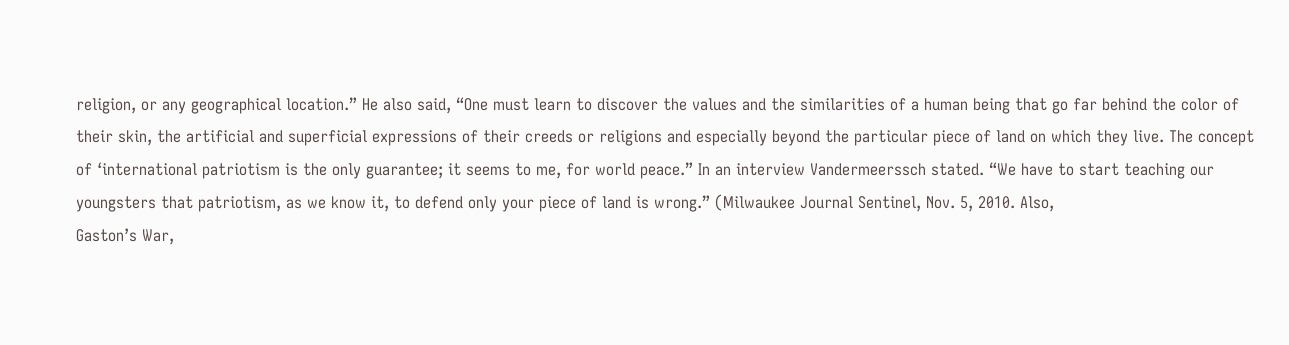religion, or any geographical location.” He also said, “One must learn to discover the values and the similarities of a human being that go far behind the color of their skin, the artificial and superficial expressions of their creeds or religions and especially beyond the particular piece of land on which they live. The concept of ‘international patriotism is the only guarantee; it seems to me, for world peace.” In an interview Vandermeerssch stated. “We have to start teaching our youngsters that patriotism, as we know it, to defend only your piece of land is wrong.” (Milwaukee Journal Sentinel, Nov. 5, 2010. Also,
Gaston’s War,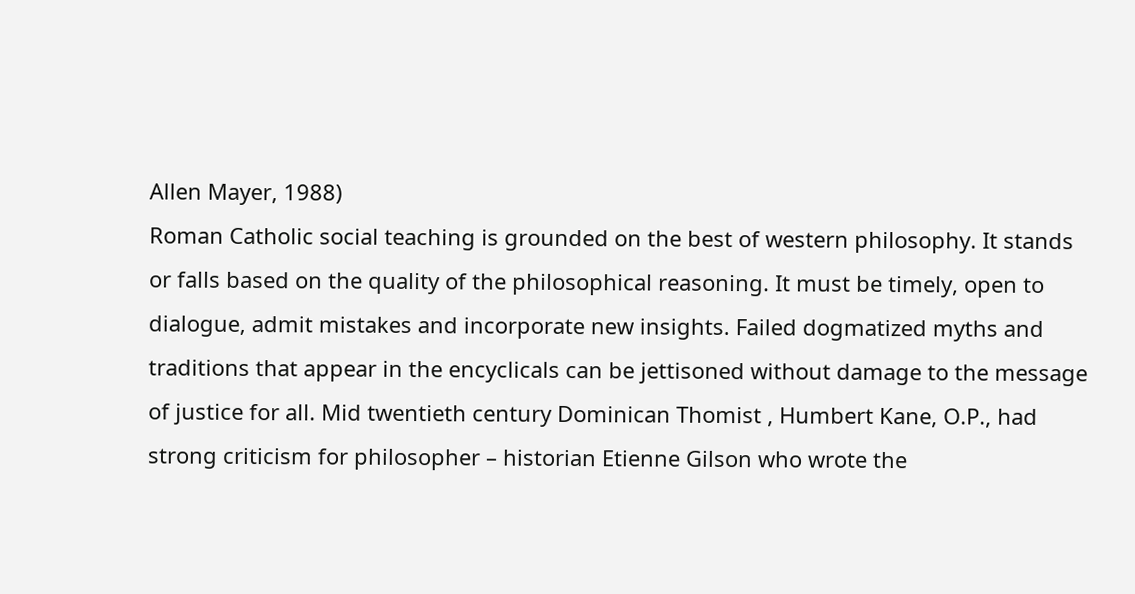Allen Mayer, 1988)
Roman Catholic social teaching is grounded on the best of western philosophy. It stands or falls based on the quality of the philosophical reasoning. It must be timely, open to dialogue, admit mistakes and incorporate new insights. Failed dogmatized myths and traditions that appear in the encyclicals can be jettisoned without damage to the message of justice for all. Mid twentieth century Dominican Thomist , Humbert Kane, O.P., had strong criticism for philosopher – historian Etienne Gilson who wrote the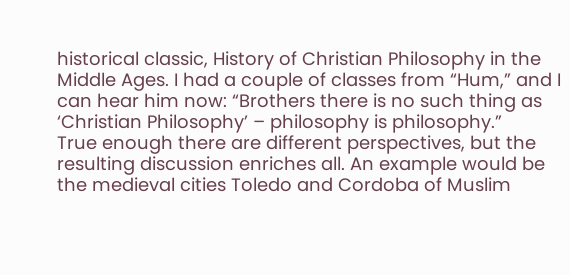historical classic, History of Christian Philosophy in the Middle Ages. I had a couple of classes from “Hum,” and I can hear him now: “Brothers there is no such thing as ‘Christian Philosophy’ – philosophy is philosophy.”
True enough there are different perspectives, but the resulting discussion enriches all. An example would be the medieval cities Toledo and Cordoba of Muslim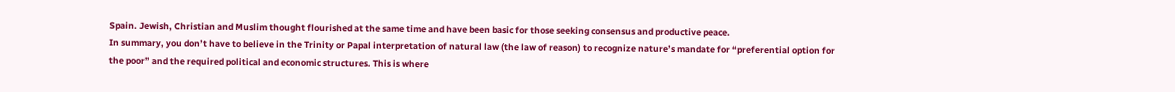Spain. Jewish, Christian and Muslim thought flourished at the same time and have been basic for those seeking consensus and productive peace.
In summary, you don’t have to believe in the Trinity or Papal interpretation of natural law (the law of reason) to recognize nature’s mandate for “preferential option for the poor” and the required political and economic structures. This is where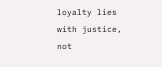loyalty lies with justice, not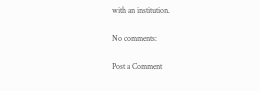with an institution.

No comments:

Post a Comment